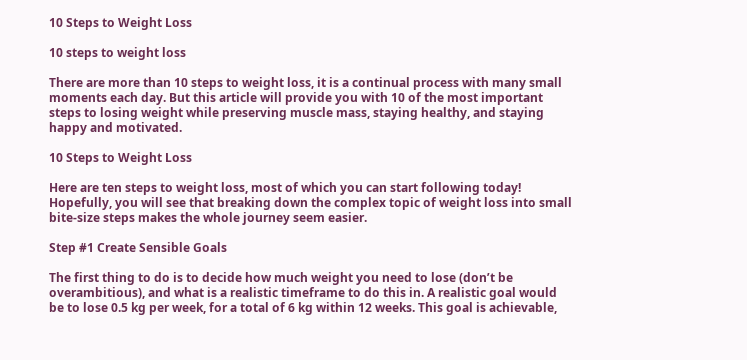10 Steps to Weight Loss

10 steps to weight loss

There are more than 10 steps to weight loss, it is a continual process with many small moments each day. But this article will provide you with 10 of the most important steps to losing weight while preserving muscle mass, staying healthy, and staying happy and motivated.

10 Steps to Weight Loss

Here are ten steps to weight loss, most of which you can start following today! Hopefully, you will see that breaking down the complex topic of weight loss into small bite-size steps makes the whole journey seem easier.

Step #1 Create Sensible Goals

The first thing to do is to decide how much weight you need to lose (don’t be overambitious), and what is a realistic timeframe to do this in. A realistic goal would be to lose 0.5 kg per week, for a total of 6 kg within 12 weeks. This goal is achievable,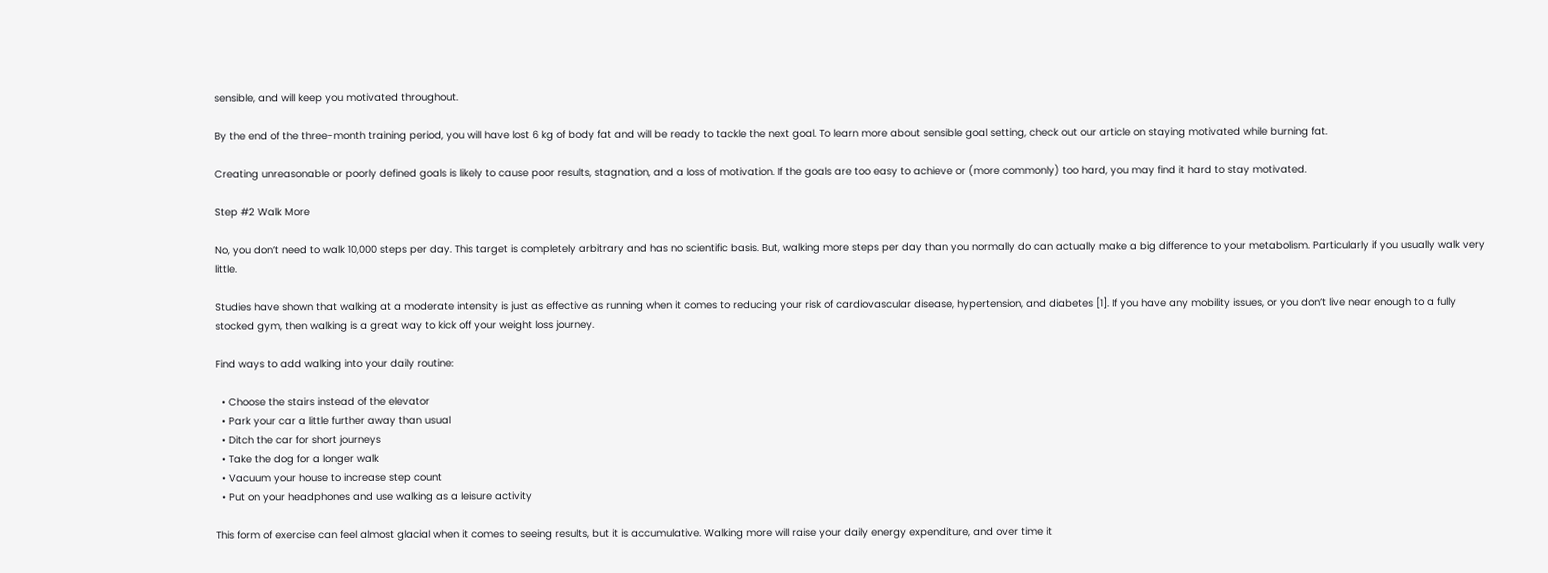sensible, and will keep you motivated throughout.

By the end of the three-month training period, you will have lost 6 kg of body fat and will be ready to tackle the next goal. To learn more about sensible goal setting, check out our article on staying motivated while burning fat.

Creating unreasonable or poorly defined goals is likely to cause poor results, stagnation, and a loss of motivation. If the goals are too easy to achieve or (more commonly) too hard, you may find it hard to stay motivated.

Step #2 Walk More

No, you don’t need to walk 10,000 steps per day. This target is completely arbitrary and has no scientific basis. But, walking more steps per day than you normally do can actually make a big difference to your metabolism. Particularly if you usually walk very little.

Studies have shown that walking at a moderate intensity is just as effective as running when it comes to reducing your risk of cardiovascular disease, hypertension, and diabetes [1]. If you have any mobility issues, or you don’t live near enough to a fully stocked gym, then walking is a great way to kick off your weight loss journey.

Find ways to add walking into your daily routine:

  • Choose the stairs instead of the elevator
  • Park your car a little further away than usual
  • Ditch the car for short journeys
  • Take the dog for a longer walk
  • Vacuum your house to increase step count
  • Put on your headphones and use walking as a leisure activity

This form of exercise can feel almost glacial when it comes to seeing results, but it is accumulative. Walking more will raise your daily energy expenditure, and over time it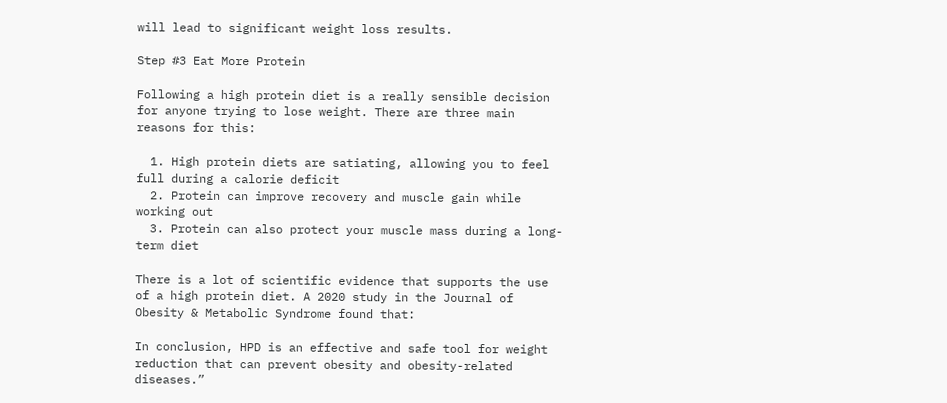will lead to significant weight loss results.

Step #3 Eat More Protein

Following a high protein diet is a really sensible decision for anyone trying to lose weight. There are three main reasons for this:

  1. High protein diets are satiating, allowing you to feel full during a calorie deficit
  2. Protein can improve recovery and muscle gain while working out
  3. Protein can also protect your muscle mass during a long-term diet

There is a lot of scientific evidence that supports the use of a high protein diet. A 2020 study in the Journal of Obesity & Metabolic Syndrome found that:

In conclusion, HPD is an effective and safe tool for weight reduction that can prevent obesity and obesity-related diseases.”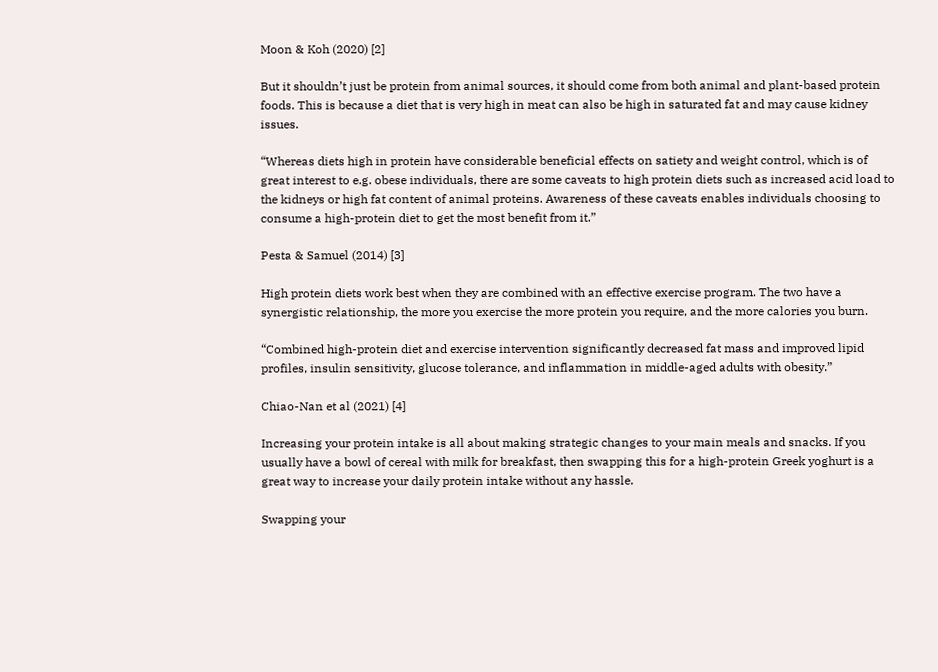Moon & Koh (2020) [2]

But it shouldn’t just be protein from animal sources, it should come from both animal and plant-based protein foods. This is because a diet that is very high in meat can also be high in saturated fat and may cause kidney issues.

“Whereas diets high in protein have considerable beneficial effects on satiety and weight control, which is of great interest to e.g. obese individuals, there are some caveats to high protein diets such as increased acid load to the kidneys or high fat content of animal proteins. Awareness of these caveats enables individuals choosing to consume a high-protein diet to get the most benefit from it.”

Pesta & Samuel (2014) [3]

High protein diets work best when they are combined with an effective exercise program. The two have a synergistic relationship, the more you exercise the more protein you require, and the more calories you burn.

“Combined high-protein diet and exercise intervention significantly decreased fat mass and improved lipid profiles, insulin sensitivity, glucose tolerance, and inflammation in middle-aged adults with obesity.”

Chiao-Nan et al (2021) [4]

Increasing your protein intake is all about making strategic changes to your main meals and snacks. If you usually have a bowl of cereal with milk for breakfast, then swapping this for a high-protein Greek yoghurt is a great way to increase your daily protein intake without any hassle.

Swapping your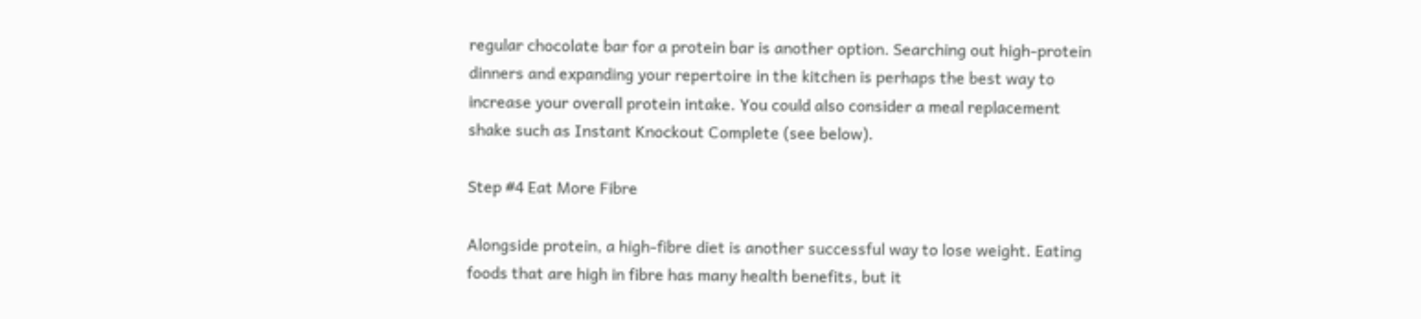regular chocolate bar for a protein bar is another option. Searching out high-protein dinners and expanding your repertoire in the kitchen is perhaps the best way to increase your overall protein intake. You could also consider a meal replacement shake such as Instant Knockout Complete (see below).

Step #4 Eat More Fibre

Alongside protein, a high-fibre diet is another successful way to lose weight. Eating foods that are high in fibre has many health benefits, but it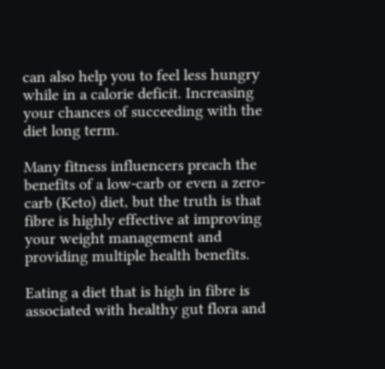can also help you to feel less hungry while in a calorie deficit. Increasing your chances of succeeding with the diet long term.

Many fitness influencers preach the benefits of a low-carb or even a zero-carb (Keto) diet, but the truth is that fibre is highly effective at improving your weight management and providing multiple health benefits.

Eating a diet that is high in fibre is associated with healthy gut flora and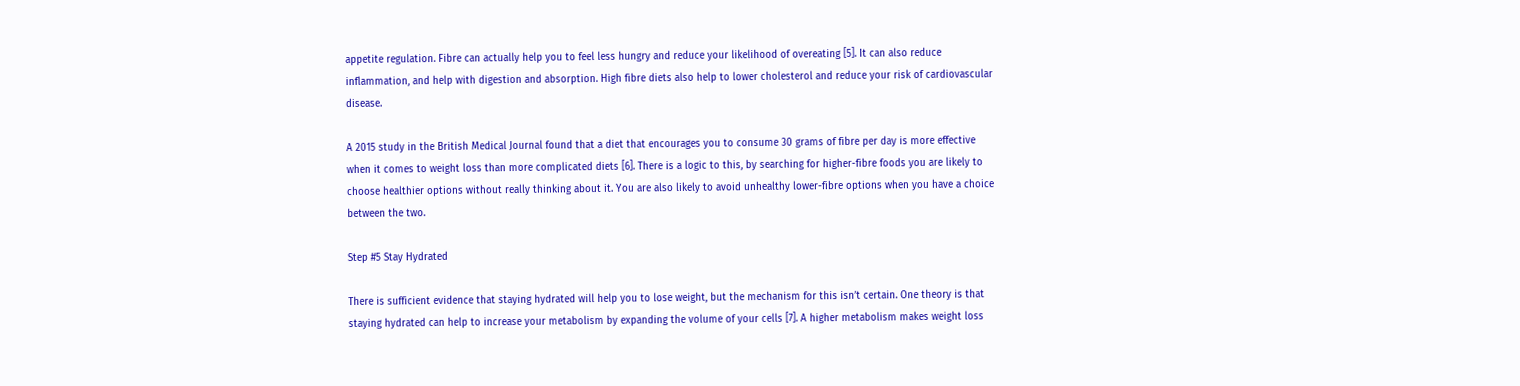appetite regulation. Fibre can actually help you to feel less hungry and reduce your likelihood of overeating [5]. It can also reduce inflammation, and help with digestion and absorption. High fibre diets also help to lower cholesterol and reduce your risk of cardiovascular disease.

A 2015 study in the British Medical Journal found that a diet that encourages you to consume 30 grams of fibre per day is more effective when it comes to weight loss than more complicated diets [6]. There is a logic to this, by searching for higher-fibre foods you are likely to choose healthier options without really thinking about it. You are also likely to avoid unhealthy lower-fibre options when you have a choice between the two.

Step #5 Stay Hydrated

There is sufficient evidence that staying hydrated will help you to lose weight, but the mechanism for this isn’t certain. One theory is that staying hydrated can help to increase your metabolism by expanding the volume of your cells [7]. A higher metabolism makes weight loss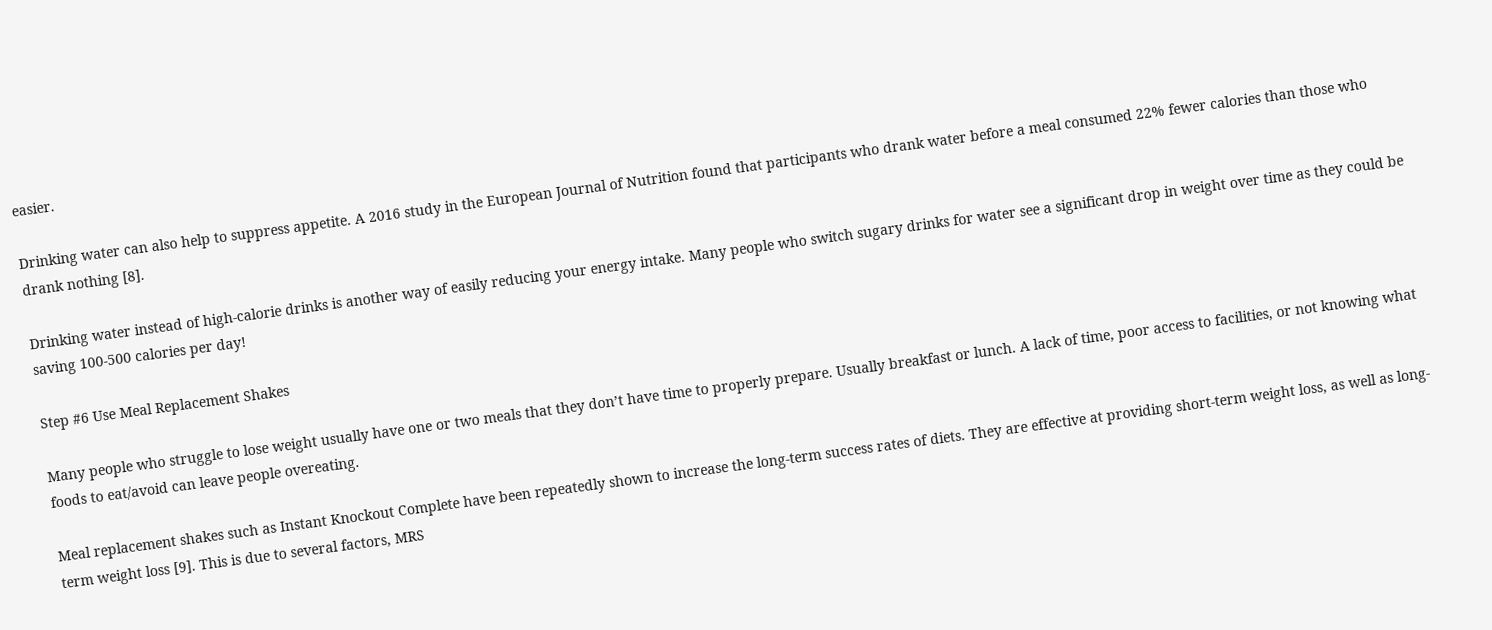easier.

Drinking water can also help to suppress appetite. A 2016 study in the European Journal of Nutrition found that participants who drank water before a meal consumed 22% fewer calories than those who drank nothing [8].

Drinking water instead of high-calorie drinks is another way of easily reducing your energy intake. Many people who switch sugary drinks for water see a significant drop in weight over time as they could be saving 100-500 calories per day!

Step #6 Use Meal Replacement Shakes

Many people who struggle to lose weight usually have one or two meals that they don’t have time to properly prepare. Usually breakfast or lunch. A lack of time, poor access to facilities, or not knowing what foods to eat/avoid can leave people overeating.

Meal replacement shakes such as Instant Knockout Complete have been repeatedly shown to increase the long-term success rates of diets. They are effective at providing short-term weight loss, as well as long-term weight loss [9]. This is due to several factors, MRS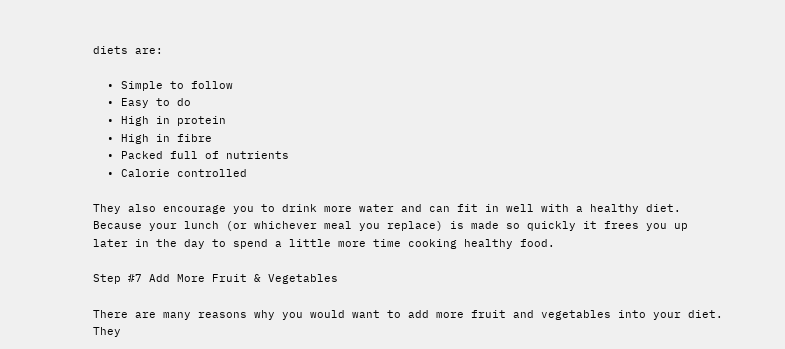diets are:

  • Simple to follow
  • Easy to do
  • High in protein
  • High in fibre
  • Packed full of nutrients
  • Calorie controlled

They also encourage you to drink more water and can fit in well with a healthy diet. Because your lunch (or whichever meal you replace) is made so quickly it frees you up later in the day to spend a little more time cooking healthy food.

Step #7 Add More Fruit & Vegetables

There are many reasons why you would want to add more fruit and vegetables into your diet. They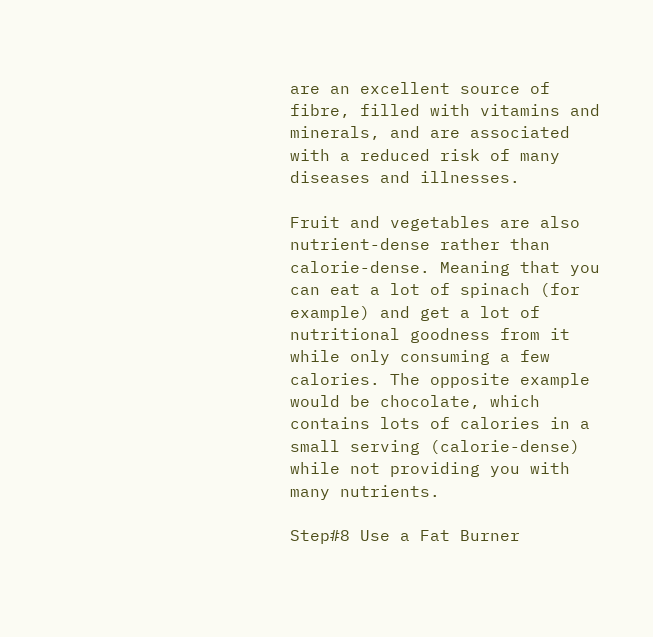are an excellent source of fibre, filled with vitamins and minerals, and are associated with a reduced risk of many diseases and illnesses.

Fruit and vegetables are also nutrient-dense rather than calorie-dense. Meaning that you can eat a lot of spinach (for example) and get a lot of nutritional goodness from it while only consuming a few calories. The opposite example would be chocolate, which contains lots of calories in a small serving (calorie-dense) while not providing you with many nutrients.

Step#8 Use a Fat Burner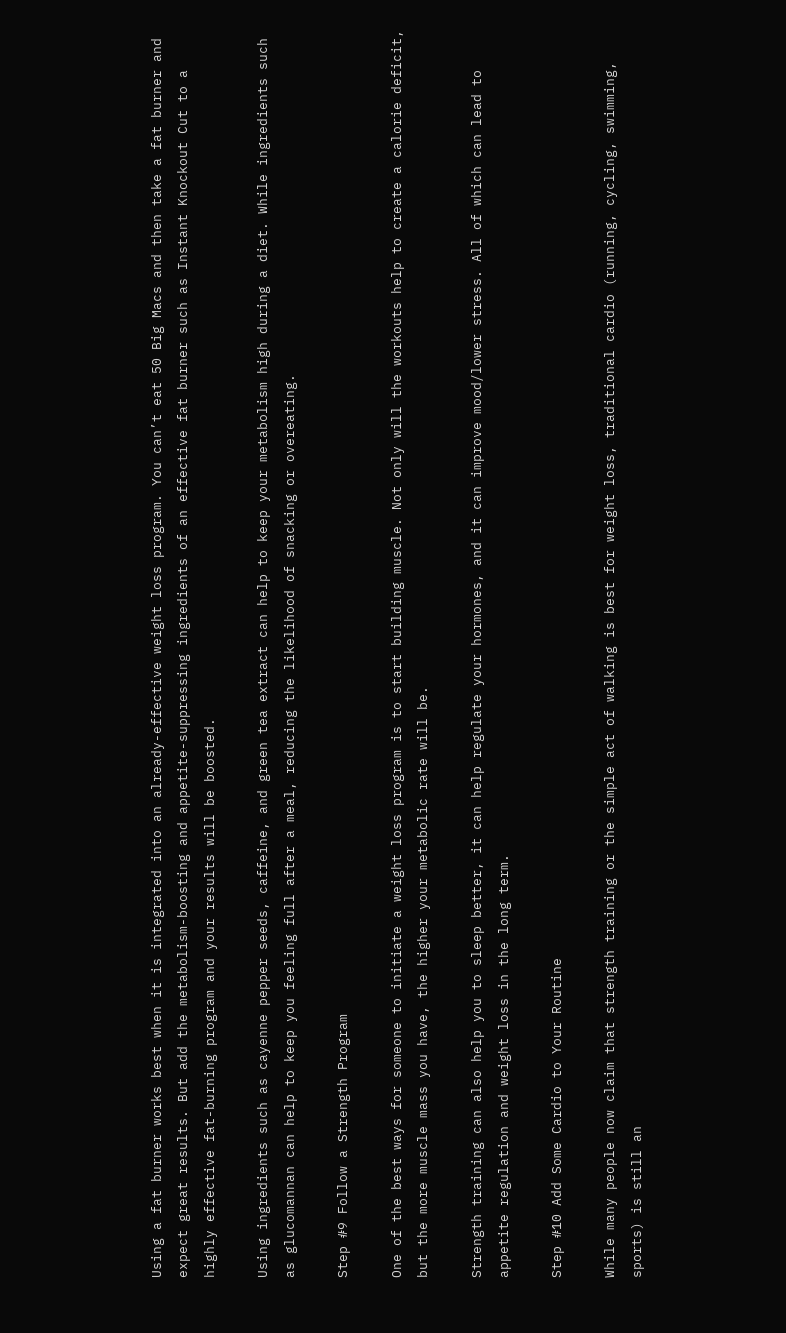Using a fat burner works best when it is integrated into an already-effective weight loss program. You can’t eat 50 Big Macs and then take a fat burner and expect great results. But add the metabolism-boosting and appetite-suppressing ingredients of an effective fat burner such as Instant Knockout Cut to a highly effective fat-burning program and your results will be boosted.

Using ingredients such as cayenne pepper seeds, caffeine, and green tea extract can help to keep your metabolism high during a diet. While ingredients such as glucomannan can help to keep you feeling full after a meal, reducing the likelihood of snacking or overeating.

Step #9 Follow a Strength Program

One of the best ways for someone to initiate a weight loss program is to start building muscle. Not only will the workouts help to create a calorie deficit, but the more muscle mass you have, the higher your metabolic rate will be.

Strength training can also help you to sleep better, it can help regulate your hormones, and it can improve mood/lower stress. All of which can lead to appetite regulation and weight loss in the long term.

Step #10 Add Some Cardio to Your Routine

While many people now claim that strength training or the simple act of walking is best for weight loss, traditional cardio (running, cycling, swimming, sports) is still an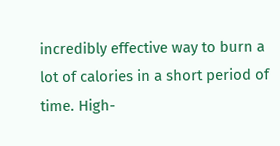incredibly effective way to burn a lot of calories in a short period of time. High-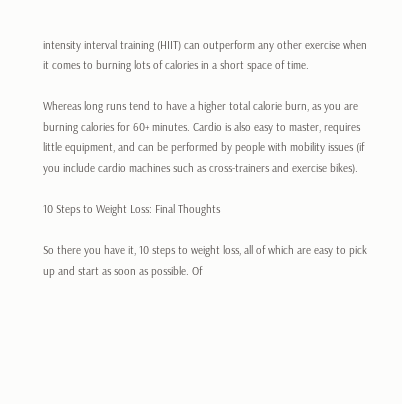intensity interval training (HIIT) can outperform any other exercise when it comes to burning lots of calories in a short space of time.

Whereas long runs tend to have a higher total calorie burn, as you are burning calories for 60+ minutes. Cardio is also easy to master, requires little equipment, and can be performed by people with mobility issues (if you include cardio machines such as cross-trainers and exercise bikes).

10 Steps to Weight Loss: Final Thoughts

So there you have it, 10 steps to weight loss, all of which are easy to pick up and start as soon as possible. Of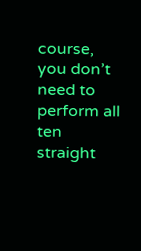course, you don’t need to perform all ten straight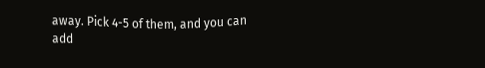away. Pick 4-5 of them, and you can add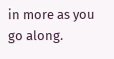in more as you go along.